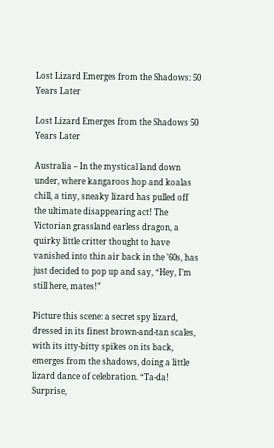Lost Lizard Emerges from the Shadows: 50 Years Later

Lost Lizard Emerges from the Shadows 50 Years Later

Australia – In the mystical land down under, where kangaroos hop and koalas chill, a tiny, sneaky lizard has pulled off the ultimate disappearing act! The Victorian grassland earless dragon, a quirky little critter thought to have vanished into thin air back in the ’60s, has just decided to pop up and say, “Hey, I’m still here, mates!”

Picture this scene: a secret spy lizard, dressed in its finest brown-and-tan scales, with its itty-bitty spikes on its back, emerges from the shadows, doing a little lizard dance of celebration. “Ta-da! Surprise,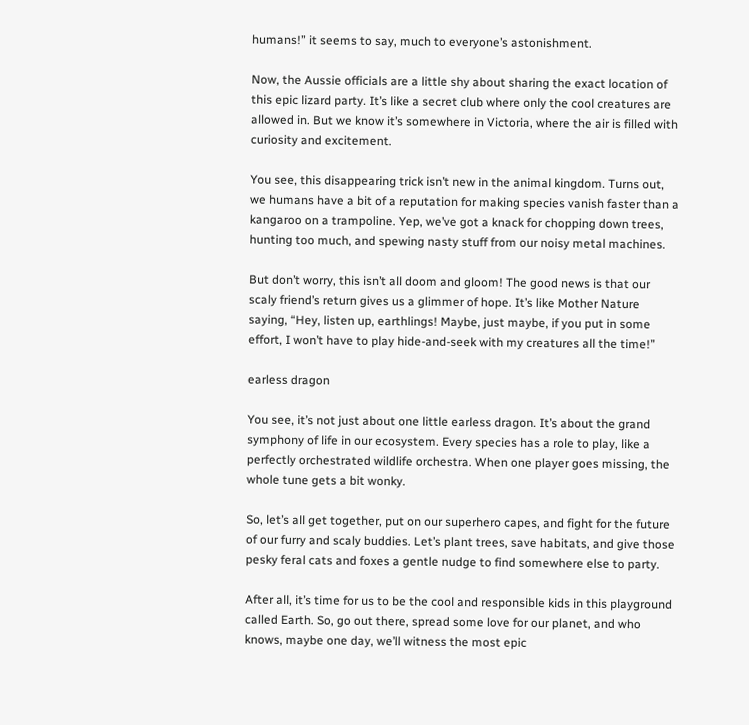humans!” it seems to say, much to everyone’s astonishment.

Now, the Aussie officials are a little shy about sharing the exact location of this epic lizard party. It’s like a secret club where only the cool creatures are allowed in. But we know it’s somewhere in Victoria, where the air is filled with curiosity and excitement.

You see, this disappearing trick isn’t new in the animal kingdom. Turns out, we humans have a bit of a reputation for making species vanish faster than a kangaroo on a trampoline. Yep, we’ve got a knack for chopping down trees, hunting too much, and spewing nasty stuff from our noisy metal machines.

But don’t worry, this isn’t all doom and gloom! The good news is that our scaly friend’s return gives us a glimmer of hope. It’s like Mother Nature saying, “Hey, listen up, earthlings! Maybe, just maybe, if you put in some effort, I won’t have to play hide-and-seek with my creatures all the time!”

earless dragon

You see, it’s not just about one little earless dragon. It’s about the grand symphony of life in our ecosystem. Every species has a role to play, like a perfectly orchestrated wildlife orchestra. When one player goes missing, the whole tune gets a bit wonky.

So, let’s all get together, put on our superhero capes, and fight for the future of our furry and scaly buddies. Let’s plant trees, save habitats, and give those pesky feral cats and foxes a gentle nudge to find somewhere else to party.

After all, it’s time for us to be the cool and responsible kids in this playground called Earth. So, go out there, spread some love for our planet, and who knows, maybe one day, we’ll witness the most epic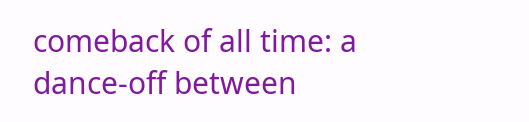comeback of all time: a dance-off between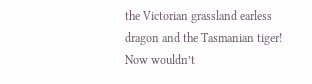the Victorian grassland earless dragon and the Tasmanian tiger! Now wouldn’t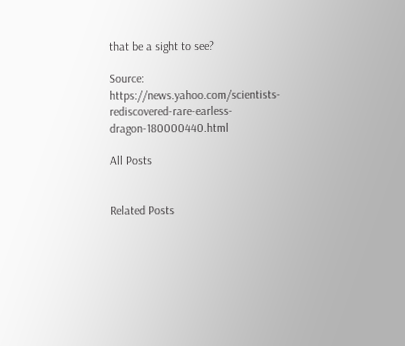that be a sight to see?

Source: https://news.yahoo.com/scientists-rediscovered-rare-earless-dragon-180000440.html

All Posts


Related Posts